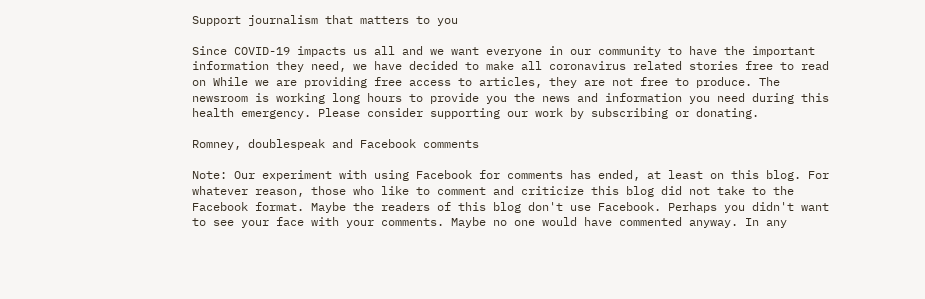Support journalism that matters to you

Since COVID-19 impacts us all and we want everyone in our community to have the important information they need, we have decided to make all coronavirus related stories free to read on While we are providing free access to articles, they are not free to produce. The newsroom is working long hours to provide you the news and information you need during this health emergency. Please consider supporting our work by subscribing or donating.

Romney, doublespeak and Facebook comments

Note: Our experiment with using Facebook for comments has ended, at least on this blog. For whatever reason, those who like to comment and criticize this blog did not take to the Facebook format. Maybe the readers of this blog don't use Facebook. Perhaps you didn't want to see your face with your comments. Maybe no one would have commented anyway. In any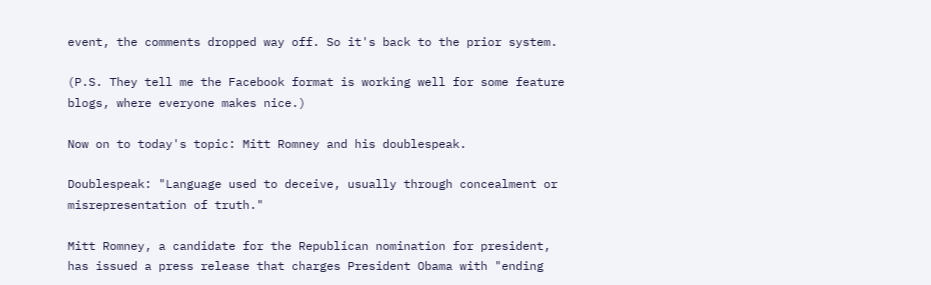event, the comments dropped way off. So it's back to the prior system.

(P.S. They tell me the Facebook format is working well for some feature blogs, where everyone makes nice.)

Now on to today's topic: Mitt Romney and his doublespeak.

Doublespeak: "Language used to deceive, usually through concealment or misrepresentation of truth."

Mitt Romney, a candidate for the Republican nomination for president, has issued a press release that charges President Obama with "ending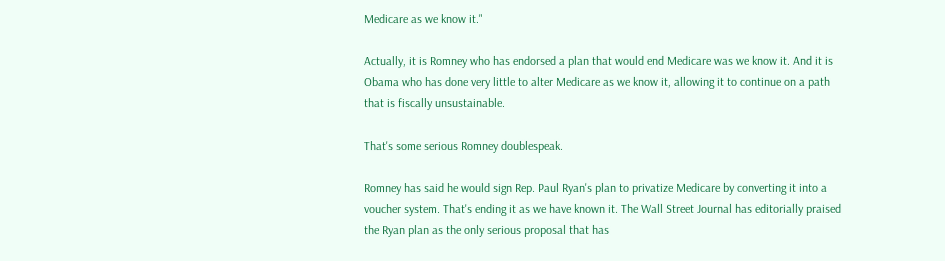Medicare as we know it."

Actually, it is Romney who has endorsed a plan that would end Medicare was we know it. And it is Obama who has done very little to alter Medicare as we know it, allowing it to continue on a path that is fiscally unsustainable.

That's some serious Romney doublespeak.

Romney has said he would sign Rep. Paul Ryan's plan to privatize Medicare by converting it into a voucher system. That's ending it as we have known it. The Wall Street Journal has editorially praised the Ryan plan as the only serious proposal that has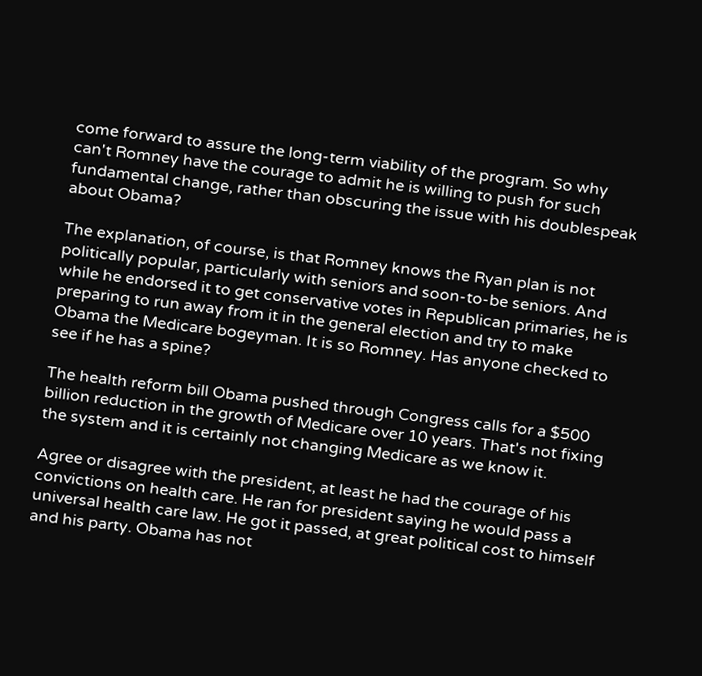come forward to assure the long-term viability of the program. So why can't Romney have the courage to admit he is willing to push for such fundamental change, rather than obscuring the issue with his doublespeak about Obama?

The explanation, of course, is that Romney knows the Ryan plan is not politically popular, particularly with seniors and soon-to-be seniors. And while he endorsed it to get conservative votes in Republican primaries, he is preparing to run away from it in the general election and try to make Obama the Medicare bogeyman. It is so Romney. Has anyone checked to see if he has a spine?

The health reform bill Obama pushed through Congress calls for a $500 billion reduction in the growth of Medicare over 10 years. That's not fixing the system and it is certainly not changing Medicare as we know it.

Agree or disagree with the president, at least he had the courage of his convictions on health care. He ran for president saying he would pass a universal health care law. He got it passed, at great political cost to himself and his party. Obama has not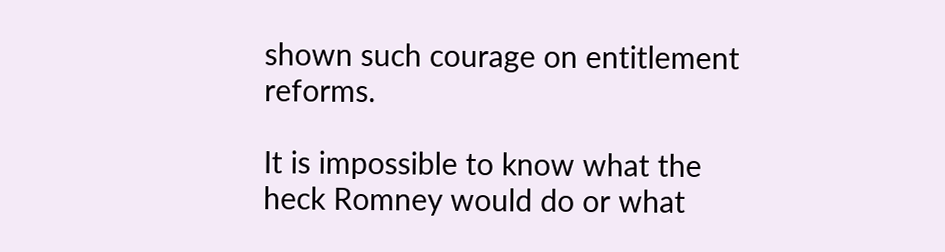shown such courage on entitlement reforms.

It is impossible to know what the heck Romney would do or what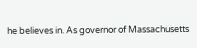he believes in. As governor of Massachusetts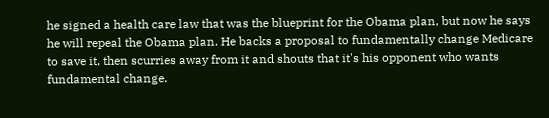he signed a health care law that was the blueprint for the Obama plan, but now he says he will repeal the Obama plan. He backs a proposal to fundamentally change Medicare to save it, then scurries away from it and shouts that it's his opponent who wants fundamental change.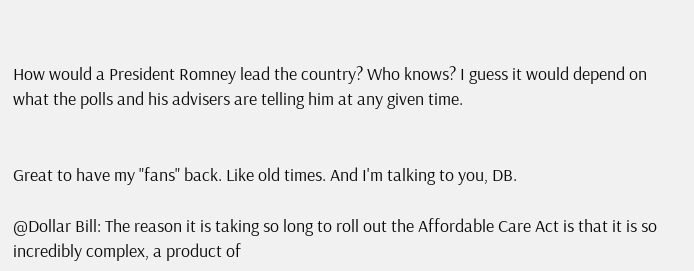How would a President Romney lead the country? Who knows? I guess it would depend on what the polls and his advisers are telling him at any given time.


Great to have my "fans" back. Like old times. And I'm talking to you, DB.

@Dollar Bill: The reason it is taking so long to roll out the Affordable Care Act is that it is so incredibly complex, a product of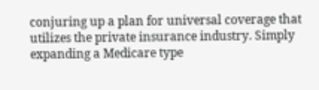conjuring up a plan for universal coverage that utilizes the private insurance industry. Simply expanding a Medicare type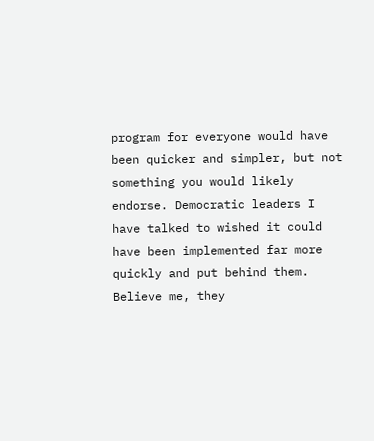program for everyone would have been quicker and simpler, but not something you would likely endorse. Democratic leaders I have talked to wished it could have been implemented far more quickly and put behind them. Believe me, they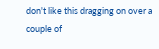don't like this dragging on over a couple of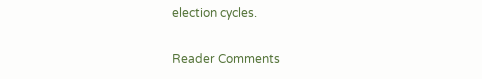election cycles.

Reader Comments